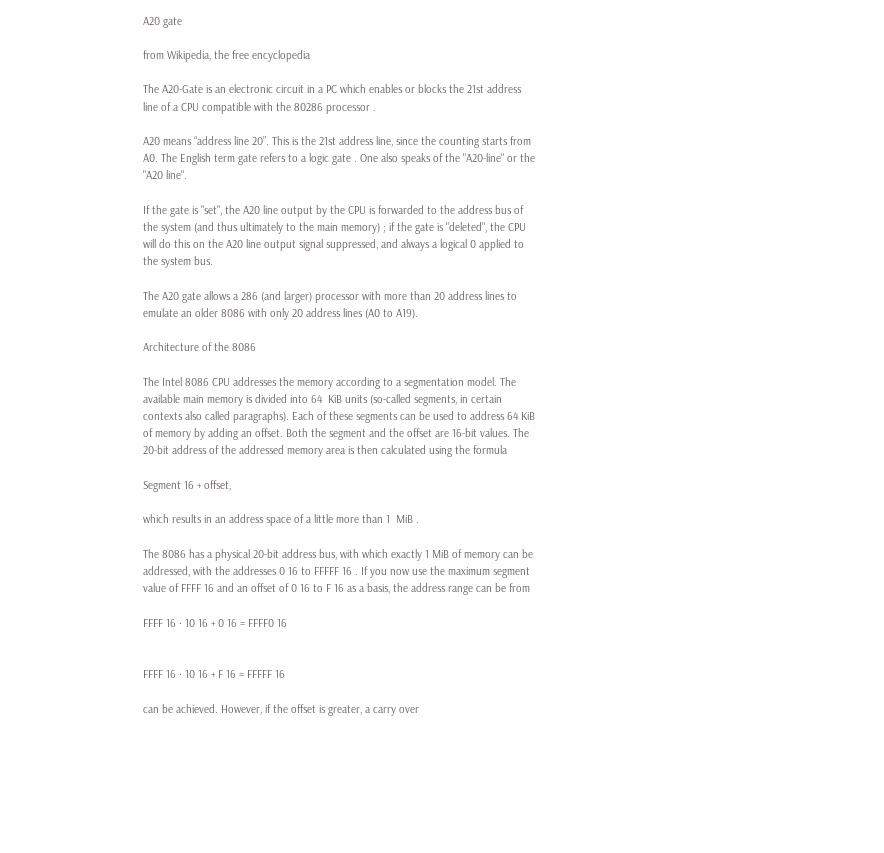A20 gate

from Wikipedia, the free encyclopedia

The A20-Gate is an electronic circuit in a PC which enables or blocks the 21st address line of a CPU compatible with the 80286 processor .

A20 means “address line 20”. This is the 21st address line, since the counting starts from A0. The English term gate refers to a logic gate . One also speaks of the "A20-line" or the "A20 line".

If the gate is "set", the A20 line output by the CPU is forwarded to the address bus of the system (and thus ultimately to the main memory) ; if the gate is "deleted", the CPU will do this on the A20 line output signal suppressed, and always a logical 0 applied to the system bus.

The A20 gate allows a 286 (and larger) processor with more than 20 address lines to emulate an older 8086 with only 20 address lines (A0 to A19).

Architecture of the 8086

The Intel 8086 CPU addresses the memory according to a segmentation model. The available main memory is divided into 64  KiB units (so-called segments, in certain contexts also called paragraphs). Each of these segments can be used to address 64 KiB of memory by adding an offset. Both the segment and the offset are 16-bit values. The 20-bit address of the addressed memory area is then calculated using the formula

Segment 16 + offset,

which results in an address space of a little more than 1  MiB .

The 8086 has a physical 20-bit address bus, with which exactly 1 MiB of memory can be addressed, with the addresses 0 16 to FFFFF 16 . If you now use the maximum segment value of FFFF 16 and an offset of 0 16 to F 16 as a basis, the address range can be from

FFFF 16 · 10 16 + 0 16 = FFFF0 16


FFFF 16 · 10 16 + F 16 = FFFFF 16

can be achieved. However, if the offset is greater, a carry over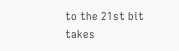to the 21st bit takes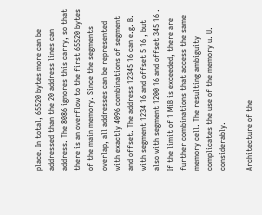place. In total, 65520 bytes more can be addressed than the 20 address lines can address. The 8086 ignores this carry, so that there is an overflow to the first 65520 bytes of the main memory. Since the segments overlap, all addresses can be represented with exactly 4096 combinations of segment and offset. The address 12345 16 can e.g. B. with segment 1234 16 and offset 5 16 , but also with segment 1200 16 and offset 345 16 . If the limit of 1 MiB is exceeded, there are further combinations that access the same memory cell. The resulting ambiguity complicates the use of the memory u. U. considerably.

Architecture of the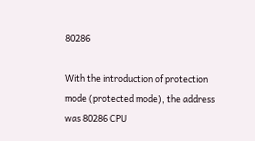80286

With the introduction of protection mode (protected mode), the address was 80286 CPU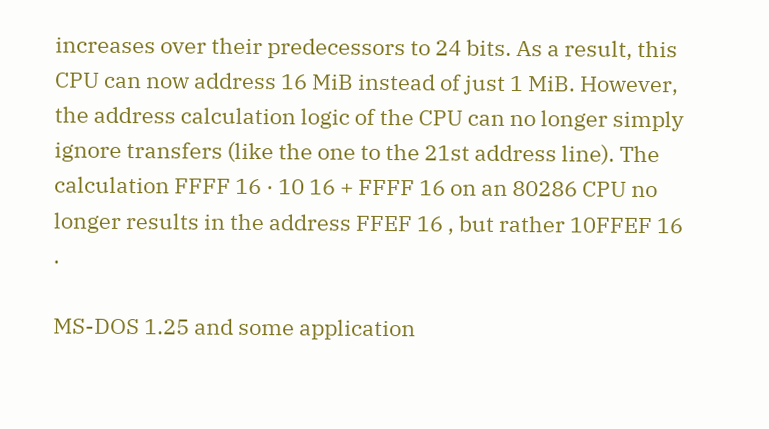increases over their predecessors to 24 bits. As a result, this CPU can now address 16 MiB instead of just 1 MiB. However, the address calculation logic of the CPU can no longer simply ignore transfers (like the one to the 21st address line). The calculation FFFF 16 · 10 16 + FFFF 16 on an 80286 CPU no longer results in the address FFEF 16 , but rather 10FFEF 16 .

MS-DOS 1.25 and some application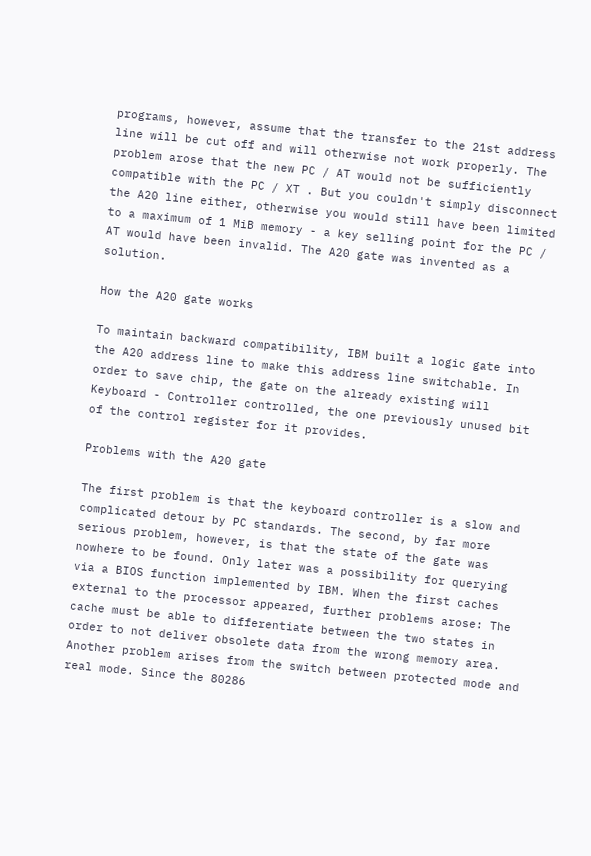programs, however, assume that the transfer to the 21st address line will be cut off and will otherwise not work properly. The problem arose that the new PC / AT would not be sufficiently compatible with the PC / XT . But you couldn't simply disconnect the A20 line either, otherwise you would still have been limited to a maximum of 1 MiB memory - a key selling point for the PC / AT would have been invalid. The A20 gate was invented as a solution.

How the A20 gate works

To maintain backward compatibility, IBM built a logic gate into the A20 address line to make this address line switchable. In order to save chip, the gate on the already existing will Keyboard - Controller controlled, the one previously unused bit of the control register for it provides.

Problems with the A20 gate

The first problem is that the keyboard controller is a slow and complicated detour by PC standards. The second, by far more serious problem, however, is that the state of the gate was nowhere to be found. Only later was a possibility for querying via a BIOS function implemented by IBM. When the first caches external to the processor appeared, further problems arose: The cache must be able to differentiate between the two states in order to not deliver obsolete data from the wrong memory area. Another problem arises from the switch between protected mode and real mode. Since the 80286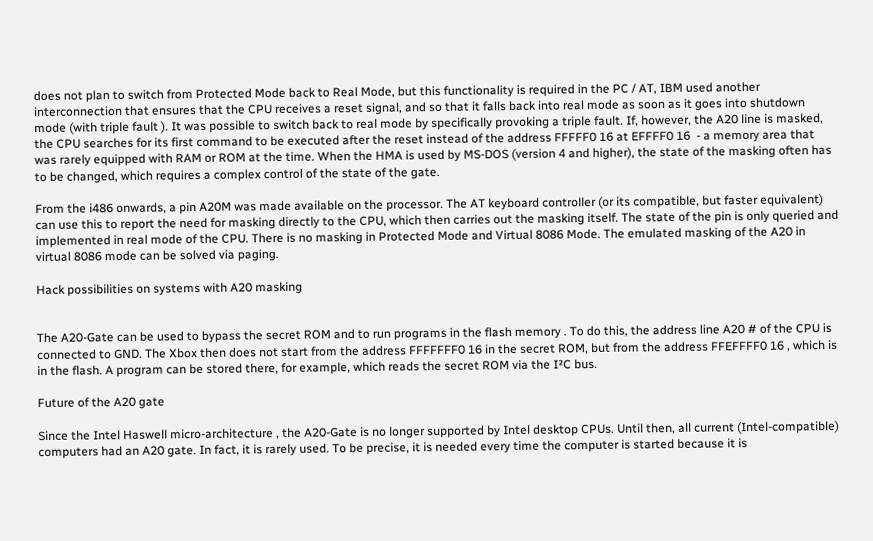does not plan to switch from Protected Mode back to Real Mode, but this functionality is required in the PC / AT, IBM used another interconnection that ensures that the CPU receives a reset signal, and so that it falls back into real mode as soon as it goes into shutdown mode (with triple fault ). It was possible to switch back to real mode by specifically provoking a triple fault. If, however, the A20 line is masked, the CPU searches for its first command to be executed after the reset instead of the address FFFFF0 16 at EFFFF0 16  - a memory area that was rarely equipped with RAM or ROM at the time. When the HMA is used by MS-DOS (version 4 and higher), the state of the masking often has to be changed, which requires a complex control of the state of the gate.

From the i486 onwards, a pin A20M was made available on the processor. The AT keyboard controller (or its compatible, but faster equivalent) can use this to report the need for masking directly to the CPU, which then carries out the masking itself. The state of the pin is only queried and implemented in real mode of the CPU. There is no masking in Protected Mode and Virtual 8086 Mode. The emulated masking of the A20 in virtual 8086 mode can be solved via paging.

Hack possibilities on systems with A20 masking


The A20-Gate can be used to bypass the secret ROM and to run programs in the flash memory . To do this, the address line A20 # of the CPU is connected to GND. The Xbox then does not start from the address FFFFFFF0 16 in the secret ROM, but from the address FFEFFFF0 16 , which is in the flash. A program can be stored there, for example, which reads the secret ROM via the I²C bus.

Future of the A20 gate

Since the Intel Haswell micro-architecture , the A20-Gate is no longer supported by Intel desktop CPUs. Until then, all current (Intel-compatible) computers had an A20 gate. In fact, it is rarely used. To be precise, it is needed every time the computer is started because it is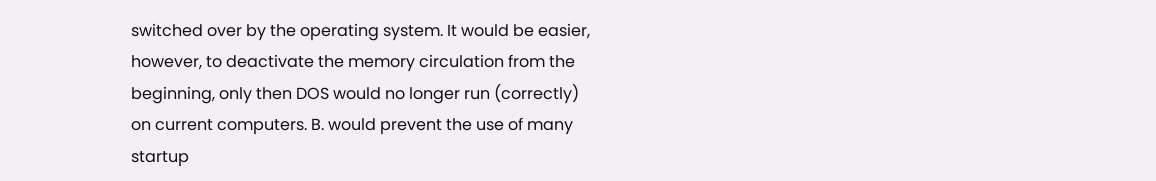switched over by the operating system. It would be easier, however, to deactivate the memory circulation from the beginning, only then DOS would no longer run (correctly) on current computers. B. would prevent the use of many startup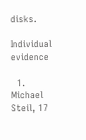disks.

Individual evidence

  1. Michael Steil, 17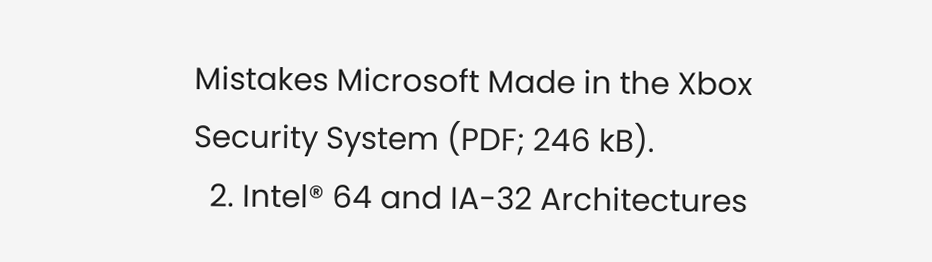Mistakes Microsoft Made in the Xbox Security System (PDF; 246 kB).
  2. Intel® 64 and IA-32 Architectures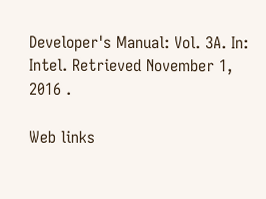Developer's Manual: Vol. 3A. In: Intel. Retrieved November 1, 2016 .

Web links